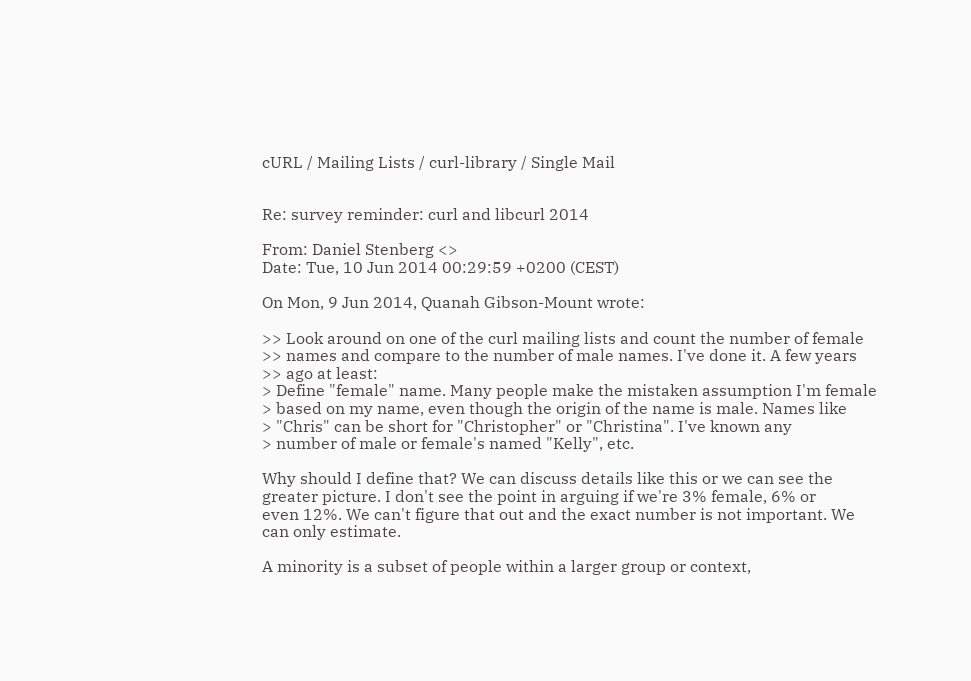cURL / Mailing Lists / curl-library / Single Mail


Re: survey reminder: curl and libcurl 2014

From: Daniel Stenberg <>
Date: Tue, 10 Jun 2014 00:29:59 +0200 (CEST)

On Mon, 9 Jun 2014, Quanah Gibson-Mount wrote:

>> Look around on one of the curl mailing lists and count the number of female
>> names and compare to the number of male names. I've done it. A few years
>> ago at least:
> Define "female" name. Many people make the mistaken assumption I'm female
> based on my name, even though the origin of the name is male. Names like
> "Chris" can be short for "Christopher" or "Christina". I've known any
> number of male or female's named "Kelly", etc.

Why should I define that? We can discuss details like this or we can see the
greater picture. I don't see the point in arguing if we're 3% female, 6% or
even 12%. We can't figure that out and the exact number is not important. We
can only estimate.

A minority is a subset of people within a larger group or context,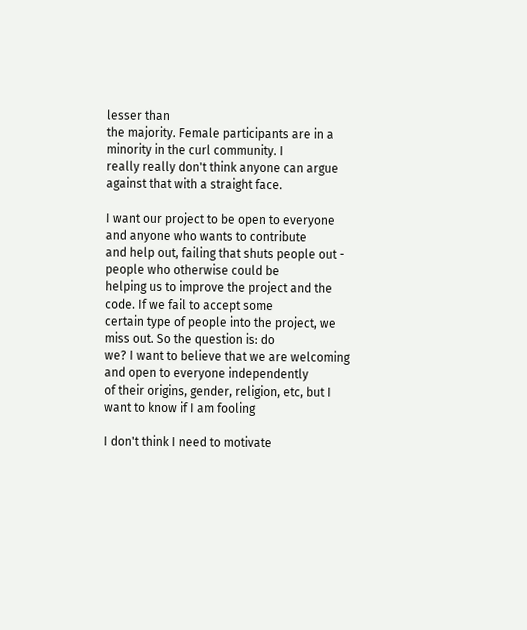lesser than
the majority. Female participants are in a minority in the curl community. I
really really don't think anyone can argue against that with a straight face.

I want our project to be open to everyone and anyone who wants to contribute
and help out, failing that shuts people out - people who otherwise could be
helping us to improve the project and the code. If we fail to accept some
certain type of people into the project, we miss out. So the question is: do
we? I want to believe that we are welcoming and open to everyone independently
of their origins, gender, religion, etc, but I want to know if I am fooling

I don't think I need to motivate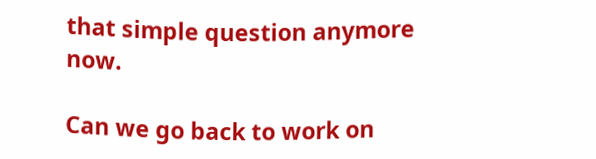that simple question anymore now.

Can we go back to work on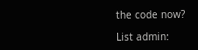the code now?

List admin: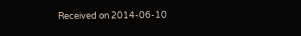Received on 2014-06-10